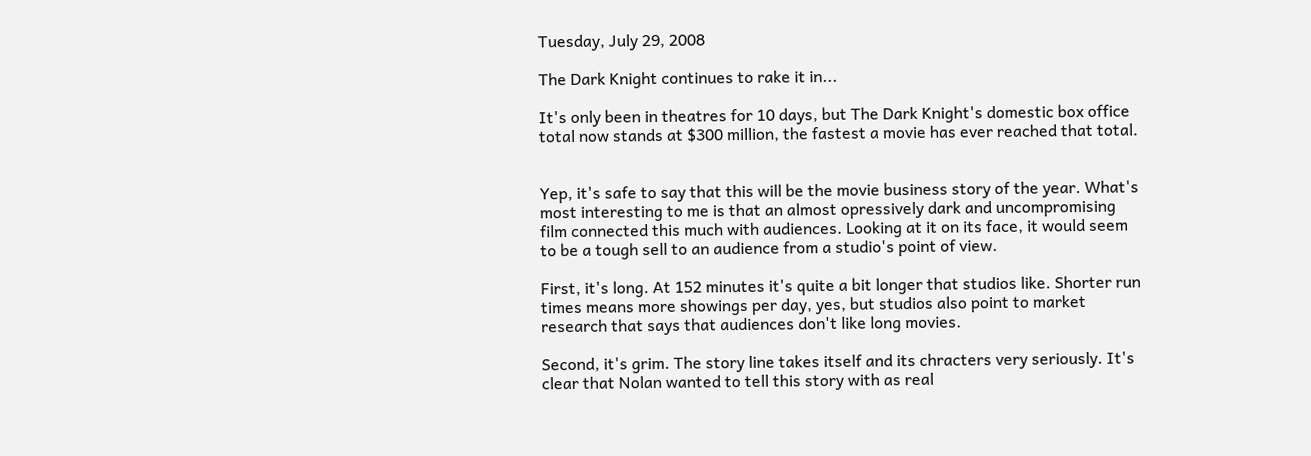Tuesday, July 29, 2008

The Dark Knight continues to rake it in...

It's only been in theatres for 10 days, but The Dark Knight's domestic box office total now stands at $300 million, the fastest a movie has ever reached that total.


Yep, it's safe to say that this will be the movie business story of the year. What's most interesting to me is that an almost opressively dark and uncompromising film connected this much with audiences. Looking at it on its face, it would seem to be a tough sell to an audience from a studio's point of view.

First, it's long. At 152 minutes it's quite a bit longer that studios like. Shorter run times means more showings per day, yes, but studios also point to market research that says that audiences don't like long movies.

Second, it's grim. The story line takes itself and its chracters very seriously. It's clear that Nolan wanted to tell this story with as real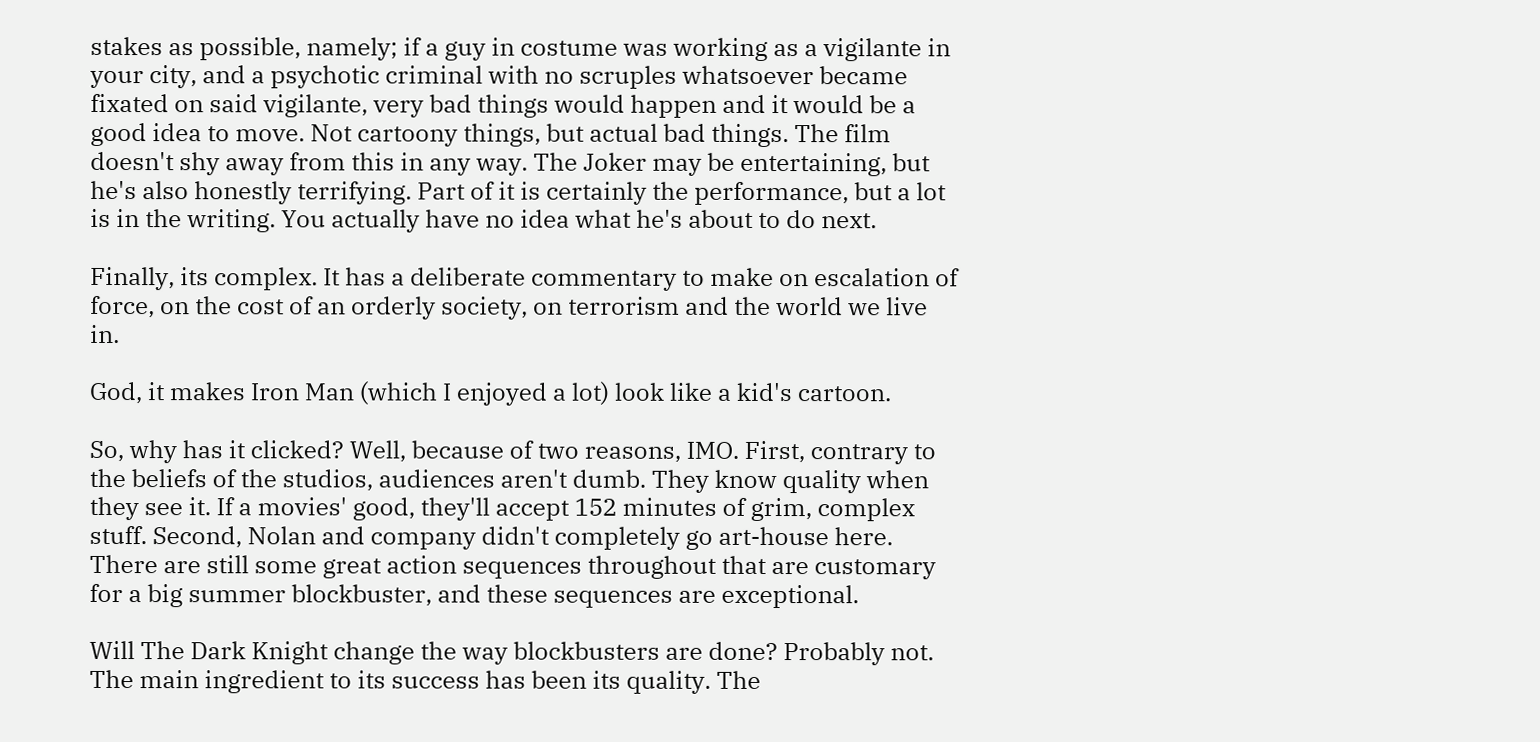stakes as possible, namely; if a guy in costume was working as a vigilante in your city, and a psychotic criminal with no scruples whatsoever became fixated on said vigilante, very bad things would happen and it would be a good idea to move. Not cartoony things, but actual bad things. The film doesn't shy away from this in any way. The Joker may be entertaining, but he's also honestly terrifying. Part of it is certainly the performance, but a lot is in the writing. You actually have no idea what he's about to do next.

Finally, its complex. It has a deliberate commentary to make on escalation of force, on the cost of an orderly society, on terrorism and the world we live in.

God, it makes Iron Man (which I enjoyed a lot) look like a kid's cartoon.

So, why has it clicked? Well, because of two reasons, IMO. First, contrary to the beliefs of the studios, audiences aren't dumb. They know quality when they see it. If a movies' good, they'll accept 152 minutes of grim, complex stuff. Second, Nolan and company didn't completely go art-house here. There are still some great action sequences throughout that are customary for a big summer blockbuster, and these sequences are exceptional.

Will The Dark Knight change the way blockbusters are done? Probably not. The main ingredient to its success has been its quality. The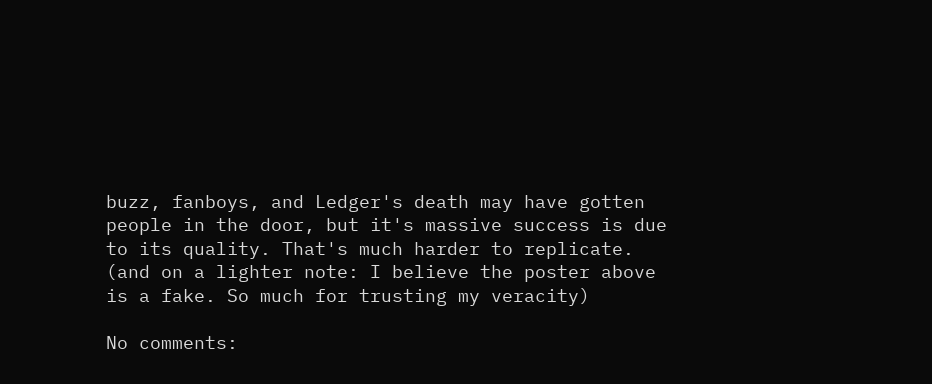buzz, fanboys, and Ledger's death may have gotten people in the door, but it's massive success is due to its quality. That's much harder to replicate.
(and on a lighter note: I believe the poster above is a fake. So much for trusting my veracity)

No comments: